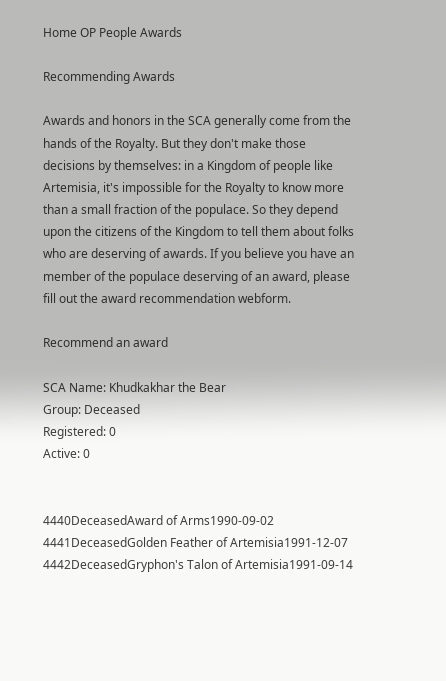Home OP People Awards

Recommending Awards

Awards and honors in the SCA generally come from the hands of the Royalty. But they don't make those decisions by themselves: in a Kingdom of people like Artemisia, it's impossible for the Royalty to know more than a small fraction of the populace. So they depend upon the citizens of the Kingdom to tell them about folks who are deserving of awards. If you believe you have an member of the populace deserving of an award, please fill out the award recommendation webform.

Recommend an award

SCA Name: Khudkakhar the Bear
Group: Deceased
Registered: 0
Active: 0


4440DeceasedAward of Arms1990-09-02
4441DeceasedGolden Feather of Artemisia1991-12-07
4442DeceasedGryphon's Talon of Artemisia1991-09-14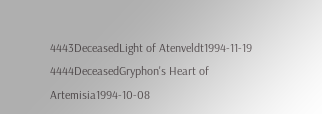4443DeceasedLight of Atenveldt1994-11-19
4444DeceasedGryphon's Heart of Artemisia1994-10-08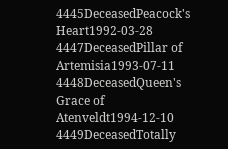4445DeceasedPeacock's Heart1992-03-28
4447DeceasedPillar of Artemisia1993-07-11
4448DeceasedQueen's Grace of Atenveldt1994-12-10
4449DeceasedTotally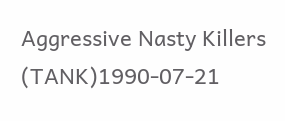Aggressive Nasty Killers (TANK)1990-07-21